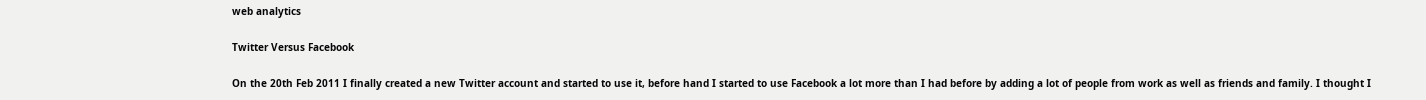web analytics

Twitter Versus Facebook

On the 20th Feb 2011 I finally created a new Twitter account and started to use it, before hand I started to use Facebook a lot more than I had before by adding a lot of people from work as well as friends and family. I thought I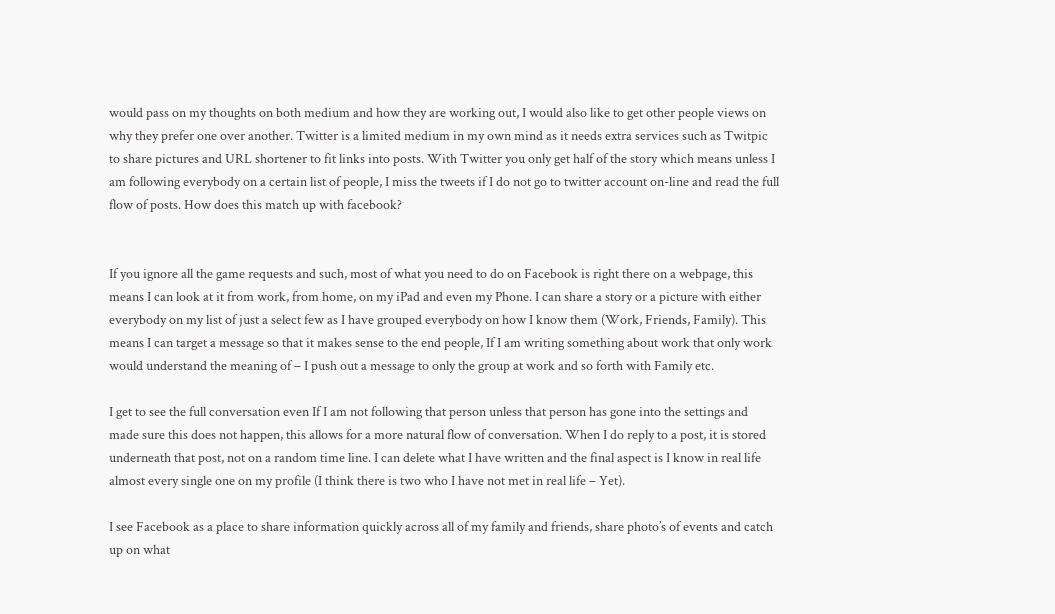would pass on my thoughts on both medium and how they are working out, I would also like to get other people views on why they prefer one over another. Twitter is a limited medium in my own mind as it needs extra services such as Twitpic to share pictures and URL shortener to fit links into posts. With Twitter you only get half of the story which means unless I am following everybody on a certain list of people, I miss the tweets if I do not go to twitter account on-line and read the full flow of posts. How does this match up with facebook?


If you ignore all the game requests and such, most of what you need to do on Facebook is right there on a webpage, this means I can look at it from work, from home, on my iPad and even my Phone. I can share a story or a picture with either everybody on my list of just a select few as I have grouped everybody on how I know them (Work, Friends, Family). This means I can target a message so that it makes sense to the end people, If I am writing something about work that only work would understand the meaning of – I push out a message to only the group at work and so forth with Family etc.

I get to see the full conversation even If I am not following that person unless that person has gone into the settings and made sure this does not happen, this allows for a more natural flow of conversation. When I do reply to a post, it is stored underneath that post, not on a random time line. I can delete what I have written and the final aspect is I know in real life almost every single one on my profile (I think there is two who I have not met in real life – Yet).

I see Facebook as a place to share information quickly across all of my family and friends, share photo’s of events and catch up on what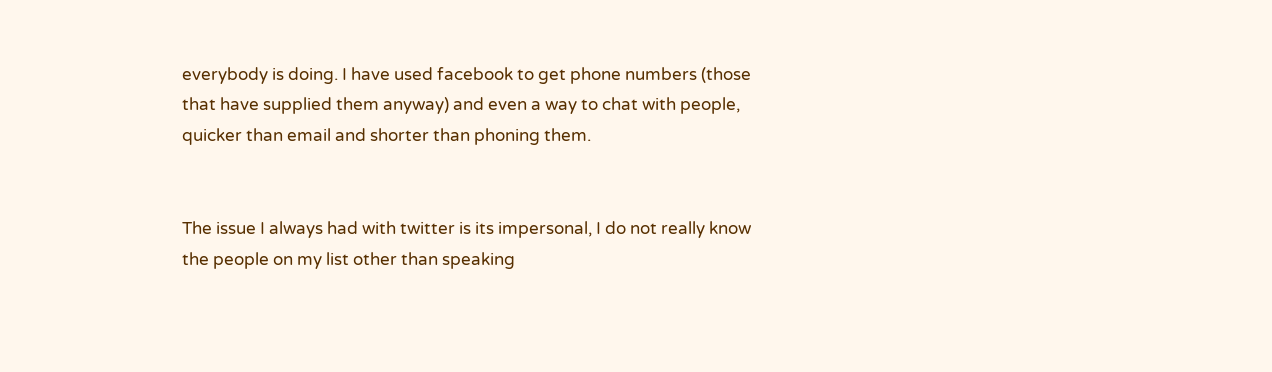everybody is doing. I have used facebook to get phone numbers (those that have supplied them anyway) and even a way to chat with people, quicker than email and shorter than phoning them.


The issue I always had with twitter is its impersonal, I do not really know the people on my list other than speaking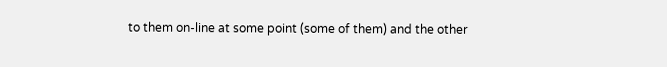to them on-line at some point (some of them) and the other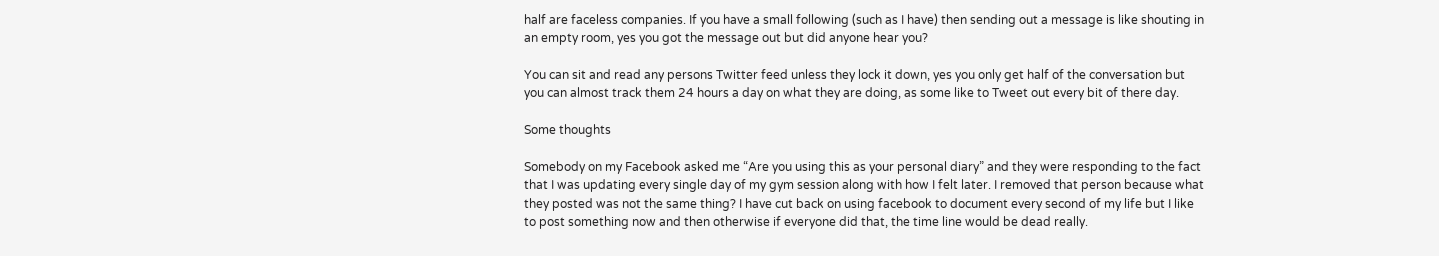half are faceless companies. If you have a small following (such as I have) then sending out a message is like shouting in an empty room, yes you got the message out but did anyone hear you?

You can sit and read any persons Twitter feed unless they lock it down, yes you only get half of the conversation but you can almost track them 24 hours a day on what they are doing, as some like to Tweet out every bit of there day.

Some thoughts

Somebody on my Facebook asked me “Are you using this as your personal diary” and they were responding to the fact that I was updating every single day of my gym session along with how I felt later. I removed that person because what they posted was not the same thing? I have cut back on using facebook to document every second of my life but I like to post something now and then otherwise if everyone did that, the time line would be dead really.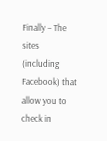Finally – The sites (including Facebook) that allow you to check in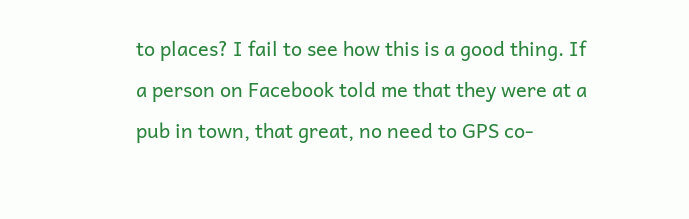to places? I fail to see how this is a good thing. If a person on Facebook told me that they were at a pub in town, that great, no need to GPS co-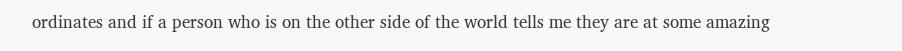ordinates and if a person who is on the other side of the world tells me they are at some amazing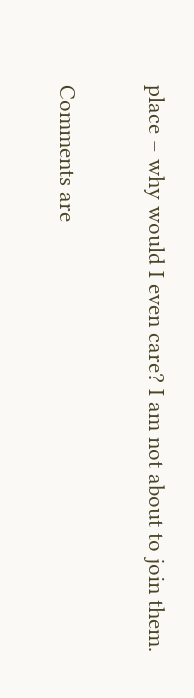place – why would I even care? I am not about to join them.


Comments are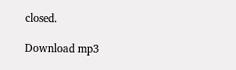closed.

Download mp3